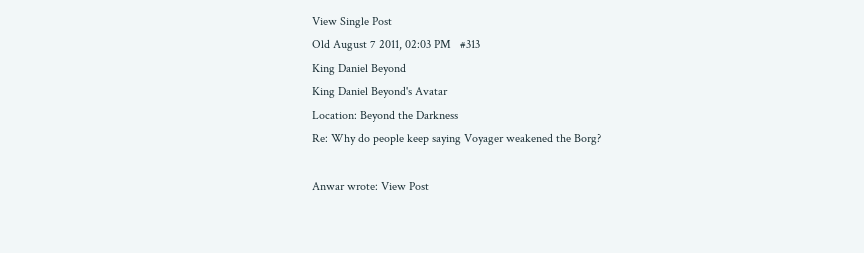View Single Post
Old August 7 2011, 02:03 PM   #313
King Daniel Beyond
King Daniel Beyond's Avatar
Location: Beyond the Darkness
Re: Why do people keep saying Voyager weakened the Borg?

Anwar wrote: View Post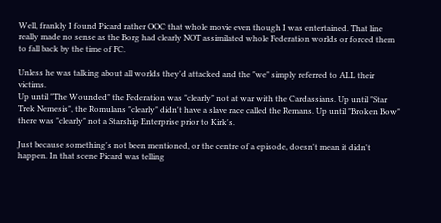Well, frankly I found Picard rather OOC that whole movie even though I was entertained. That line really made no sense as the Borg had clearly NOT assimilated whole Federation worlds or forced them to fall back by the time of FC.

Unless he was talking about all worlds they'd attacked and the "we" simply referred to ALL their victims.
Up until "The Wounded" the Federation was "clearly" not at war with the Cardassians. Up until "Star Trek Nemesis", the Romulans "clearly" didn't have a slave race called the Remans. Up until "Broken Bow" there was "clearly" not a Starship Enterprise prior to Kirk's.

Just because something's not been mentioned, or the centre of a episode, doesn't mean it didn't happen. In that scene Picard was telling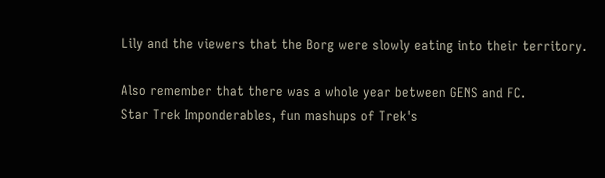Lily and the viewers that the Borg were slowly eating into their territory.

Also remember that there was a whole year between GENS and FC.
Star Trek Imponderables, fun mashups of Trek's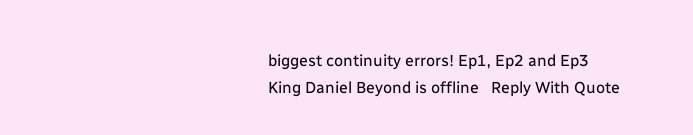biggest continuity errors! Ep1, Ep2 and Ep3
King Daniel Beyond is offline   Reply With Quote